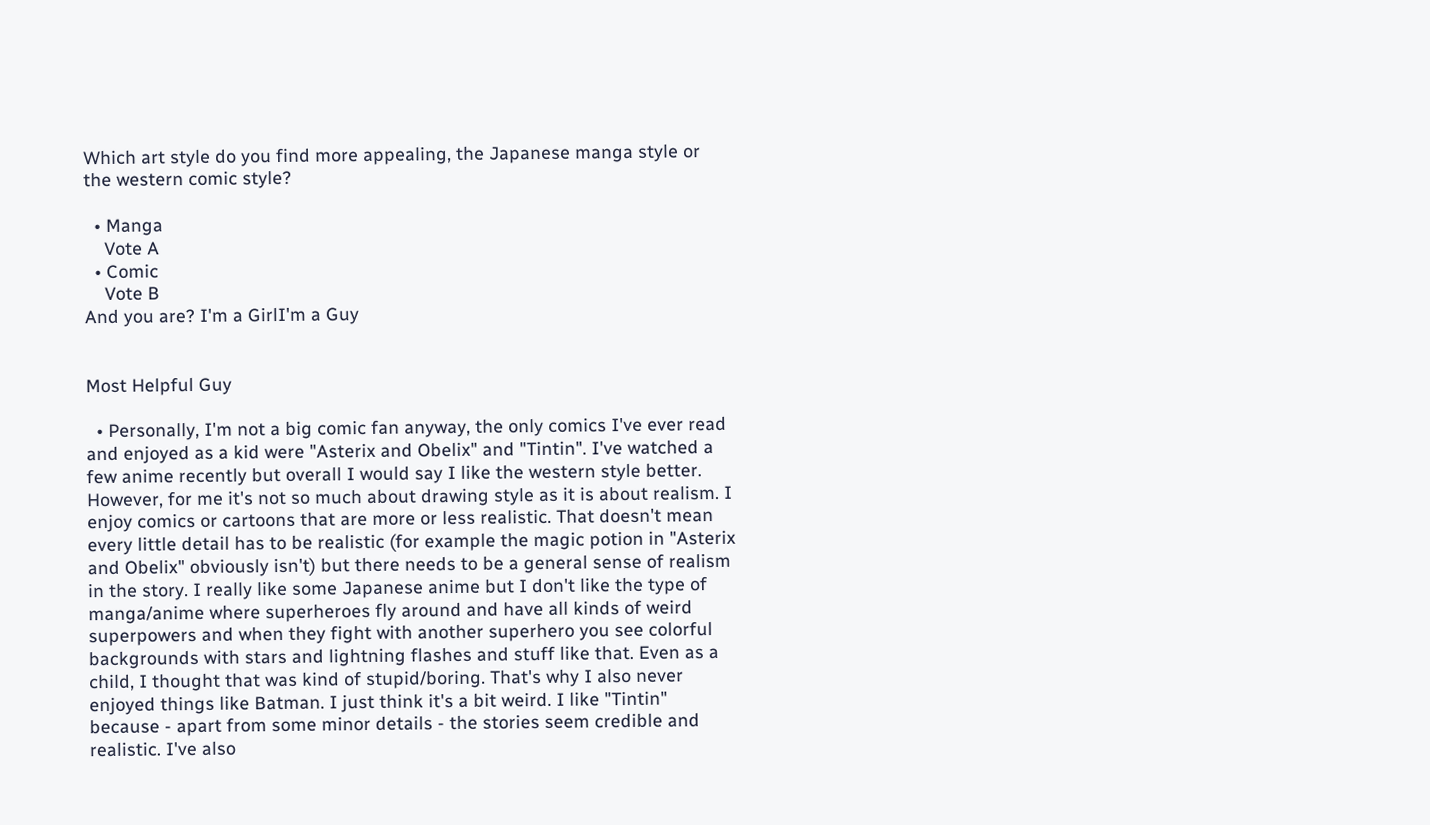Which art style do you find more appealing, the Japanese manga style or the western comic style?

  • Manga
    Vote A
  • Comic
    Vote B
And you are? I'm a GirlI'm a Guy


Most Helpful Guy

  • Personally, I'm not a big comic fan anyway, the only comics I've ever read and enjoyed as a kid were "Asterix and Obelix" and "Tintin". I've watched a few anime recently but overall I would say I like the western style better. However, for me it's not so much about drawing style as it is about realism. I enjoy comics or cartoons that are more or less realistic. That doesn't mean every little detail has to be realistic (for example the magic potion in "Asterix and Obelix" obviously isn't) but there needs to be a general sense of realism in the story. I really like some Japanese anime but I don't like the type of manga/anime where superheroes fly around and have all kinds of weird superpowers and when they fight with another superhero you see colorful backgrounds with stars and lightning flashes and stuff like that. Even as a child, I thought that was kind of stupid/boring. That's why I also never enjoyed things like Batman. I just think it's a bit weird. I like "Tintin" because - apart from some minor details - the stories seem credible and realistic. I've also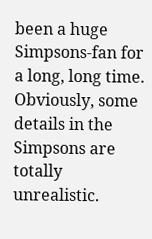been a huge Simpsons-fan for a long, long time. Obviously, some details in the Simpsons are totally unrealistic.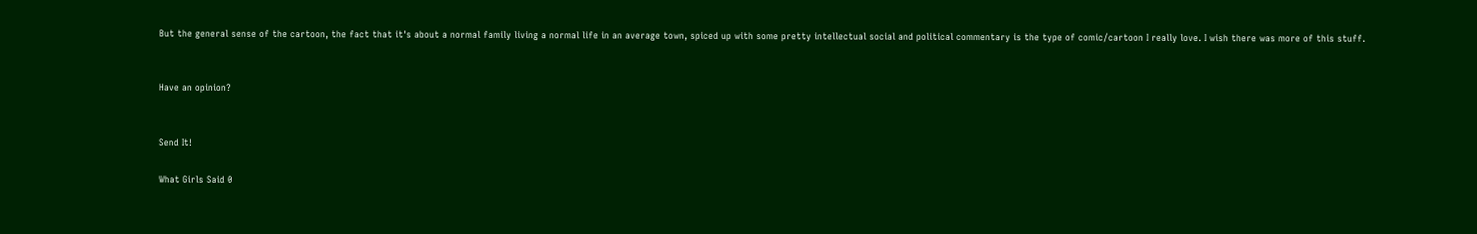But the general sense of the cartoon, the fact that it's about a normal family living a normal life in an average town, spiced up with some pretty intellectual social and political commentary is the type of comic/cartoon I really love. I wish there was more of this stuff.


Have an opinion?


Send It!

What Girls Said 0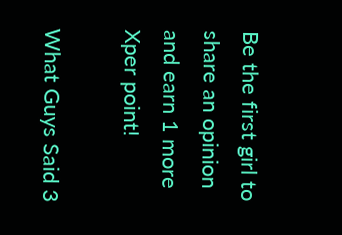Be the first girl to share an opinion
and earn 1 more Xper point!

What Guys Said 3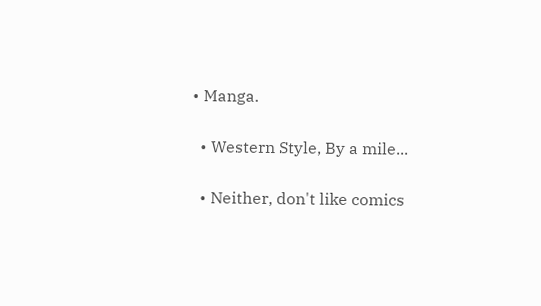• Manga.

  • Western Style, By a mile...

  • Neither, don't like comics